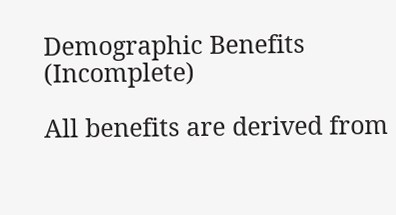Demographic Benefits (Incomplete)

All benefits are derived from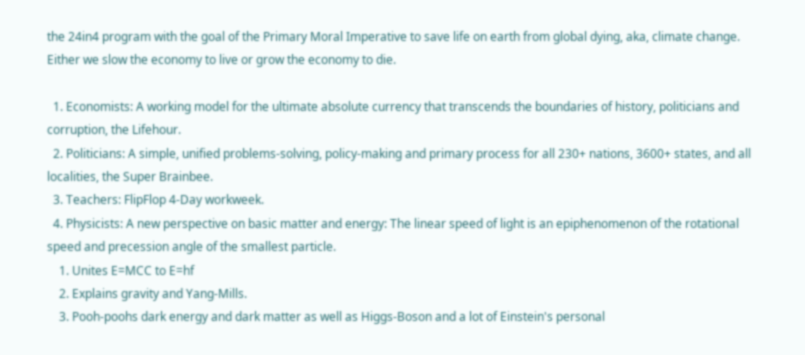the 24in4 program with the goal of the Primary Moral Imperative to save life on earth from global dying, aka, climate change.  Either we slow the economy to live or grow the economy to die.

  1. Economists: A working model for the ultimate absolute currency that transcends the boundaries of history, politicians and corruption, the Lifehour.
  2. Politicians: A simple, unified problems-solving, policy-making and primary process for all 230+ nations, 3600+ states, and all localities, the Super Brainbee.
  3. Teachers: FlipFlop 4-Day workweek.
  4. Physicists: A new perspective on basic matter and energy: The linear speed of light is an epiphenomenon of the rotational speed and precession angle of the smallest particle.
    1. Unites E=MCC to E=hf
    2. Explains gravity and Yang-Mills.
    3. Pooh-poohs dark energy and dark matter as well as Higgs-Boson and a lot of Einstein's personal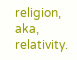religion, aka, relativity.